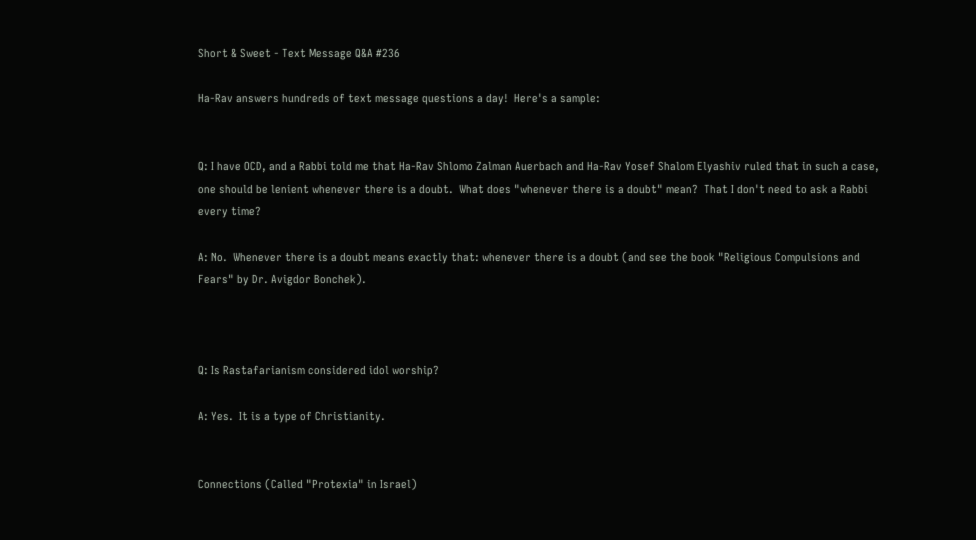Short & Sweet - Text Message Q&A #236

Ha-Rav answers hundreds of text message questions a day!  Here's a sample:


Q: I have OCD, and a Rabbi told me that Ha-Rav Shlomo Zalman Auerbach and Ha-Rav Yosef Shalom Elyashiv ruled that in such a case, one should be lenient whenever there is a doubt.  What does "whenever there is a doubt" mean?  That I don't need to ask a Rabbi every time?

A: No.  Whenever there is a doubt means exactly that: whenever there is a doubt (and see the book "Religious Compulsions and Fears" by Dr. Avigdor Bonchek).



Q: Is Rastafarianism considered idol worship?

A: Yes.  It is a type of Christianity.


Connections (Called "Protexia" in Israel)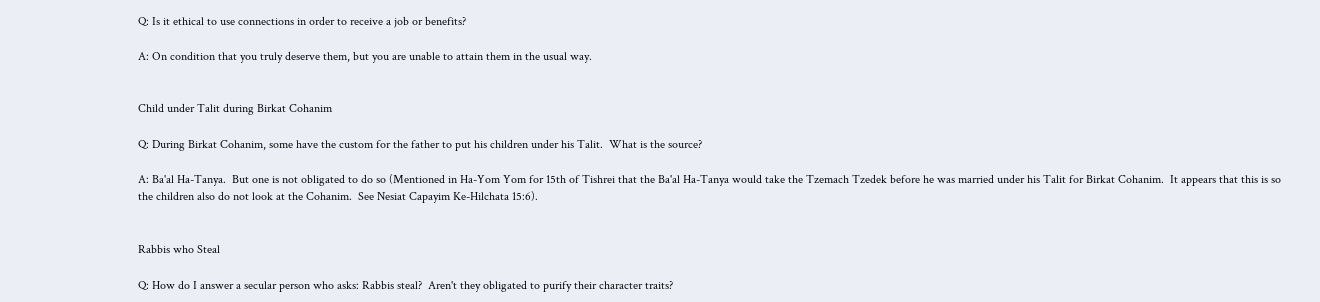Q: Is it ethical to use connections in order to receive a job or benefits?

A: On condition that you truly deserve them, but you are unable to attain them in the usual way.


Child under Talit during Birkat Cohanim

Q: During Birkat Cohanim, some have the custom for the father to put his children under his Talit.  What is the source?

A: Ba'al Ha-Tanya.  But one is not obligated to do so (Mentioned in Ha-Yom Yom for 15th of Tishrei that the Ba'al Ha-Tanya would take the Tzemach Tzedek before he was married under his Talit for Birkat Cohanim.  It appears that this is so the children also do not look at the Cohanim.  See Nesiat Capayim Ke-Hilchata 15:6).


Rabbis who Steal

Q: How do I answer a secular person who asks: Rabbis steal?  Aren't they obligated to purify their character traits?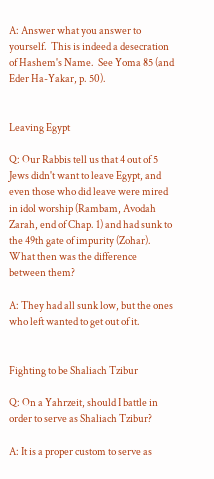A: Answer what you answer to yourself.  This is indeed a desecration of Hashem's Name.  See Yoma 85 (and Eder Ha-Yakar, p. 50).


Leaving Egypt

Q: Our Rabbis tell us that 4 out of 5 Jews didn't want to leave Egypt, and even those who did leave were mired in idol worship (Rambam, Avodah Zarah, end of Chap. 1) and had sunk to the 49th gate of impurity (Zohar).  What then was the difference between them?

A: They had all sunk low, but the ones who left wanted to get out of it.


Fighting to be Shaliach Tzibur

Q: On a Yahrzeit, should I battle in order to serve as Shaliach Tzibur?

A: It is a proper custom to serve as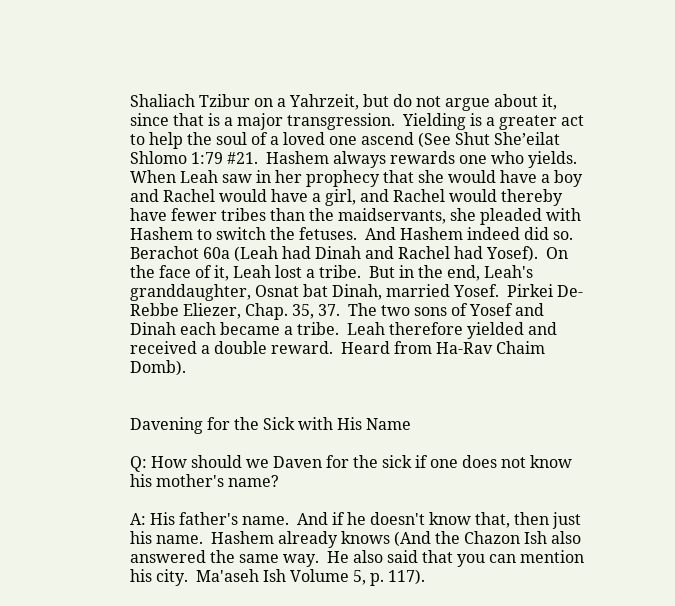Shaliach Tzibur on a Yahrzeit, but do not argue about it, since that is a major transgression.  Yielding is a greater act to help the soul of a loved one ascend (See Shut She’eilat Shlomo 1:79 #21.  Hashem always rewards one who yields.  When Leah saw in her prophecy that she would have a boy and Rachel would have a girl, and Rachel would thereby have fewer tribes than the maidservants, she pleaded with Hashem to switch the fetuses.  And Hashem indeed did so.  Berachot 60a (Leah had Dinah and Rachel had Yosef).  On the face of it, Leah lost a tribe.  But in the end, Leah's granddaughter, Osnat bat Dinah, married Yosef.  Pirkei De-Rebbe Eliezer, Chap. 35, 37.  The two sons of Yosef and Dinah each became a tribe.  Leah therefore yielded and received a double reward.  Heard from Ha-Rav Chaim Domb).


Davening for the Sick with His Name

Q: How should we Daven for the sick if one does not know his mother's name?

A: His father's name.  And if he doesn't know that, then just his name.  Hashem already knows (And the Chazon Ish also answered the same way.  He also said that you can mention his city.  Ma'aseh Ish Volume 5, p. 117).